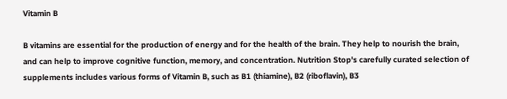Vitamin B

B vitamins are essential for the production of energy and for the health of the brain. They help to nourish the brain, and can help to improve cognitive function, memory, and concentration. Nutrition Stop's carefully curated selection of supplements includes various forms of Vitamin B, such as B1 (thiamine), B2 (riboflavin), B3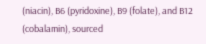(niacin), B6 (pyridoxine), B9 (folate), and B12 (cobalamin), sourced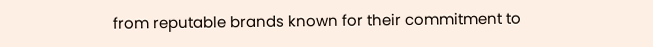from reputable brands known for their commitment to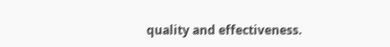quality and effectiveness.